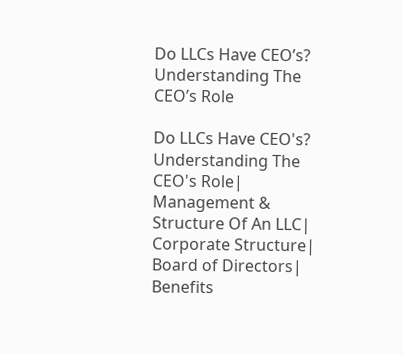Do LLCs Have CEO’s? Understanding The CEO’s Role

Do LLCs Have CEO's? Understanding The CEO's Role| Management & Structure Of An LLC| Corporate Structure| Board of Directors| Benefits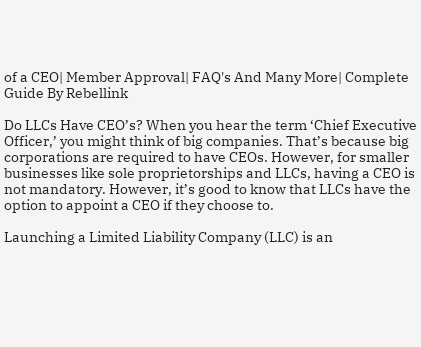of a CEO| Member Approval| FAQ's And Many More| Complete Guide By Rebellink

Do LLCs Have CEO’s? When you hear the term ‘Chief Executive Officer,’ you might think of big companies. That’s because big corporations are required to have CEOs. However, for smaller businesses like sole proprietorships and LLCs, having a CEO is not mandatory. However, it’s good to know that LLCs have the option to appoint a CEO if they choose to.

Launching a Limited Liability Company (LLC) is an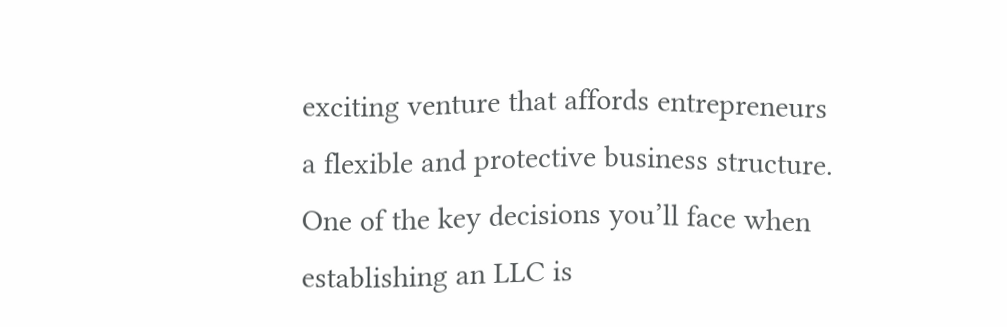exciting venture that affords entrepreneurs a flexible and protective business structure. One of the key decisions you’ll face when establishing an LLC is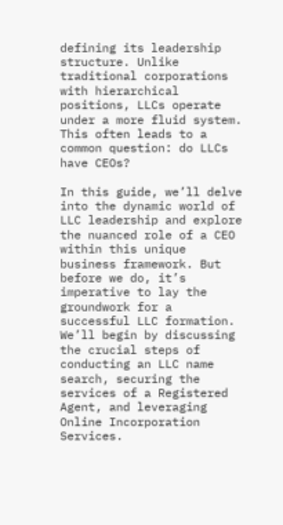defining its leadership structure. Unlike traditional corporations with hierarchical positions, LLCs operate under a more fluid system. This often leads to a common question: do LLCs have CEOs?

In this guide, we’ll delve into the dynamic world of LLC leadership and explore the nuanced role of a CEO within this unique business framework. But before we do, it’s imperative to lay the groundwork for a successful LLC formation. We’ll begin by discussing the crucial steps of conducting an LLC name search, securing the services of a Registered Agent, and leveraging Online Incorporation Services.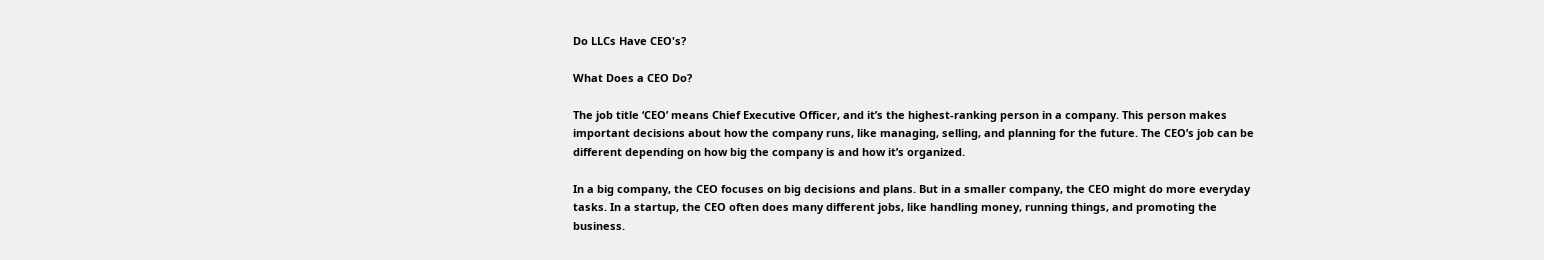Do LLCs Have CEO's?

What Does a CEO Do?

The job title ‘CEO’ means Chief Executive Officer, and it’s the highest-ranking person in a company. This person makes important decisions about how the company runs, like managing, selling, and planning for the future. The CEO’s job can be different depending on how big the company is and how it’s organized.

In a big company, the CEO focuses on big decisions and plans. But in a smaller company, the CEO might do more everyday tasks. In a startup, the CEO often does many different jobs, like handling money, running things, and promoting the business.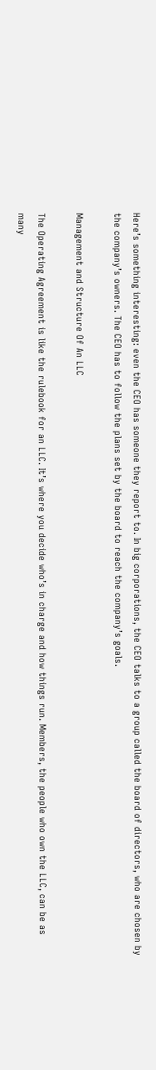Here’s something interesting: even the CEO has someone they report to. In big corporations, the CEO talks to a group called the board of directors, who are chosen by the company’s owners. The CEO has to follow the plans set by the board to reach the company’s goals.

Management and Structure Of An LLC

The Operating Agreement is like the rulebook for an LLC. It’s where you decide who’s in charge and how things run. Members, the people who own the LLC, can be as many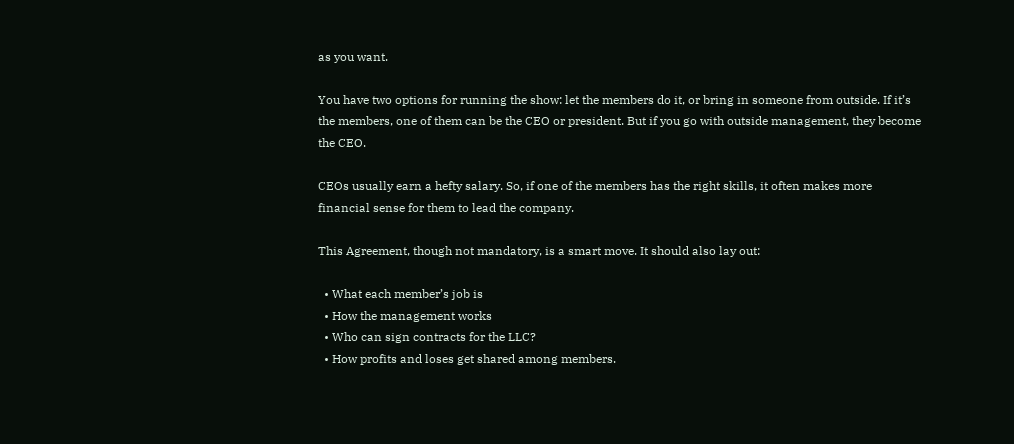as you want.

You have two options for running the show: let the members do it, or bring in someone from outside. If it’s the members, one of them can be the CEO or president. But if you go with outside management, they become the CEO.

CEOs usually earn a hefty salary. So, if one of the members has the right skills, it often makes more financial sense for them to lead the company.

This Agreement, though not mandatory, is a smart move. It should also lay out:

  • What each member’s job is
  • How the management works
  • Who can sign contracts for the LLC?
  • How profits and loses get shared among members.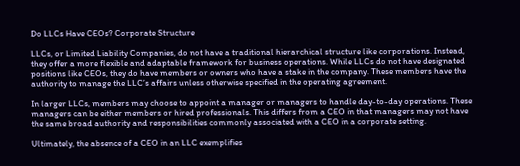Do LLCs Have CEOs? Corporate Structure

LLCs, or Limited Liability Companies, do not have a traditional hierarchical structure like corporations. Instead, they offer a more flexible and adaptable framework for business operations. While LLCs do not have designated positions like CEOs, they do have members or owners who have a stake in the company. These members have the authority to manage the LLC’s affairs unless otherwise specified in the operating agreement.

In larger LLCs, members may choose to appoint a manager or managers to handle day-to-day operations. These managers can be either members or hired professionals. This differs from a CEO in that managers may not have the same broad authority and responsibilities commonly associated with a CEO in a corporate setting.

Ultimately, the absence of a CEO in an LLC exemplifies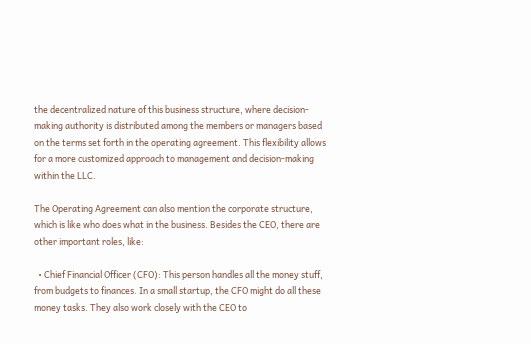the decentralized nature of this business structure, where decision-making authority is distributed among the members or managers based on the terms set forth in the operating agreement. This flexibility allows for a more customized approach to management and decision-making within the LLC.

The Operating Agreement can also mention the corporate structure, which is like who does what in the business. Besides the CEO, there are other important roles, like:

  • Chief Financial Officer (CFO): This person handles all the money stuff, from budgets to finances. In a small startup, the CFO might do all these money tasks. They also work closely with the CEO to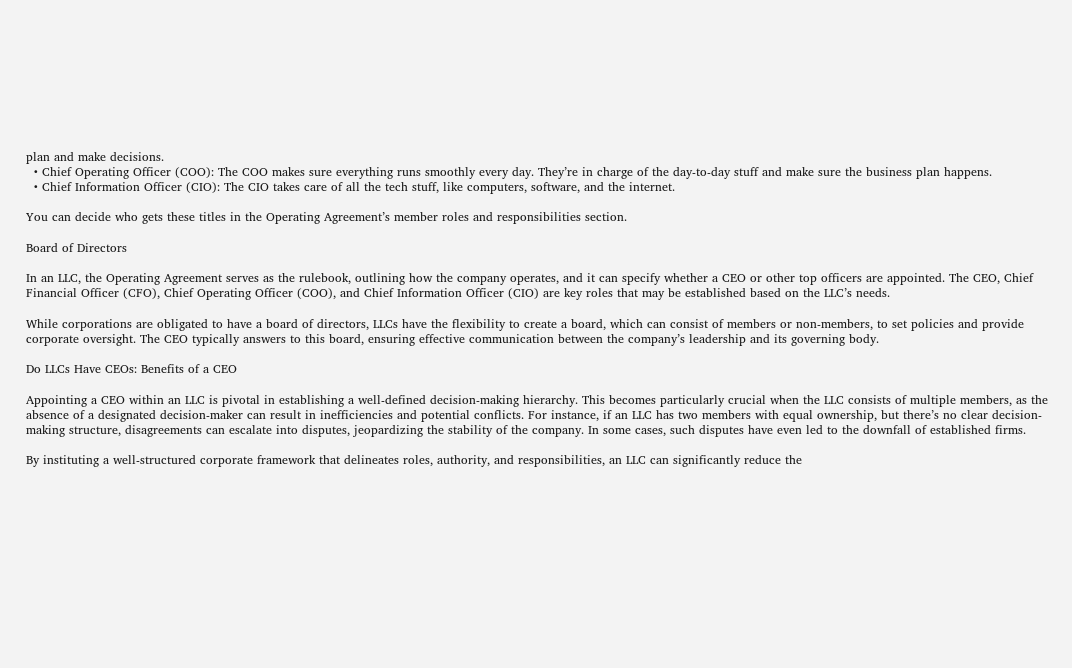plan and make decisions.
  • Chief Operating Officer (COO): The COO makes sure everything runs smoothly every day. They’re in charge of the day-to-day stuff and make sure the business plan happens.
  • Chief Information Officer (CIO): The CIO takes care of all the tech stuff, like computers, software, and the internet.

You can decide who gets these titles in the Operating Agreement’s member roles and responsibilities section.

Board of Directors

In an LLC, the Operating Agreement serves as the rulebook, outlining how the company operates, and it can specify whether a CEO or other top officers are appointed. The CEO, Chief Financial Officer (CFO), Chief Operating Officer (COO), and Chief Information Officer (CIO) are key roles that may be established based on the LLC’s needs.

While corporations are obligated to have a board of directors, LLCs have the flexibility to create a board, which can consist of members or non-members, to set policies and provide corporate oversight. The CEO typically answers to this board, ensuring effective communication between the company’s leadership and its governing body.

Do LLCs Have CEOs: Benefits of a CEO

Appointing a CEO within an LLC is pivotal in establishing a well-defined decision-making hierarchy. This becomes particularly crucial when the LLC consists of multiple members, as the absence of a designated decision-maker can result in inefficiencies and potential conflicts. For instance, if an LLC has two members with equal ownership, but there’s no clear decision-making structure, disagreements can escalate into disputes, jeopardizing the stability of the company. In some cases, such disputes have even led to the downfall of established firms.

By instituting a well-structured corporate framework that delineates roles, authority, and responsibilities, an LLC can significantly reduce the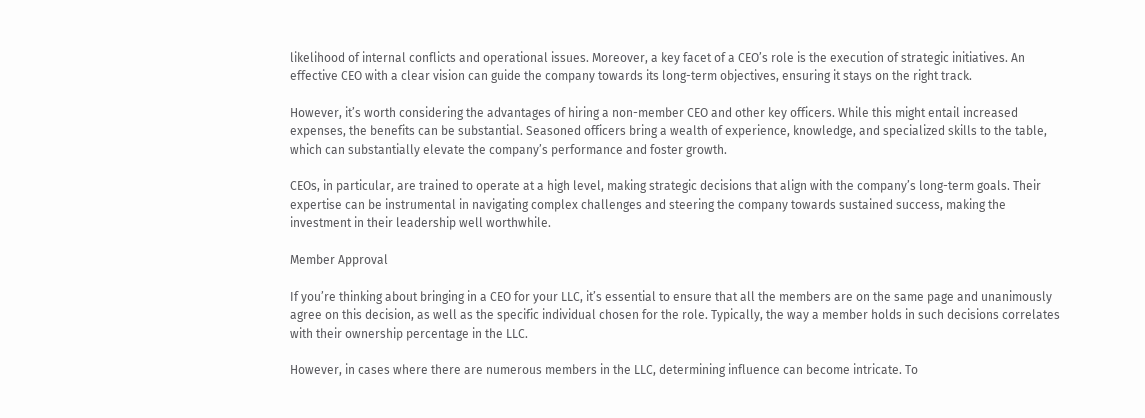likelihood of internal conflicts and operational issues. Moreover, a key facet of a CEO’s role is the execution of strategic initiatives. An effective CEO with a clear vision can guide the company towards its long-term objectives, ensuring it stays on the right track.

However, it’s worth considering the advantages of hiring a non-member CEO and other key officers. While this might entail increased expenses, the benefits can be substantial. Seasoned officers bring a wealth of experience, knowledge, and specialized skills to the table, which can substantially elevate the company’s performance and foster growth.

CEOs, in particular, are trained to operate at a high level, making strategic decisions that align with the company’s long-term goals. Their expertise can be instrumental in navigating complex challenges and steering the company towards sustained success, making the investment in their leadership well worthwhile.

Member Approval

If you’re thinking about bringing in a CEO for your LLC, it’s essential to ensure that all the members are on the same page and unanimously agree on this decision, as well as the specific individual chosen for the role. Typically, the way a member holds in such decisions correlates with their ownership percentage in the LLC.

However, in cases where there are numerous members in the LLC, determining influence can become intricate. To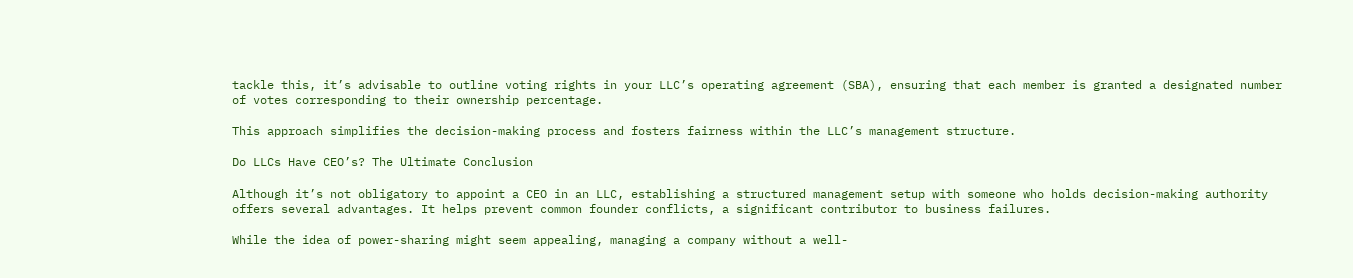tackle this, it’s advisable to outline voting rights in your LLC’s operating agreement (SBA), ensuring that each member is granted a designated number of votes corresponding to their ownership percentage.

This approach simplifies the decision-making process and fosters fairness within the LLC’s management structure.

Do LLCs Have CEO’s? The Ultimate Conclusion

Although it’s not obligatory to appoint a CEO in an LLC, establishing a structured management setup with someone who holds decision-making authority offers several advantages. It helps prevent common founder conflicts, a significant contributor to business failures.

While the idea of power-sharing might seem appealing, managing a company without a well-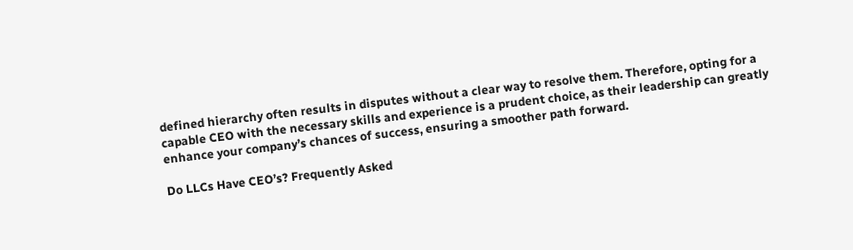defined hierarchy often results in disputes without a clear way to resolve them. Therefore, opting for a capable CEO with the necessary skills and experience is a prudent choice, as their leadership can greatly enhance your company’s chances of success, ensuring a smoother path forward.

Do LLCs Have CEO’s? Frequently Asked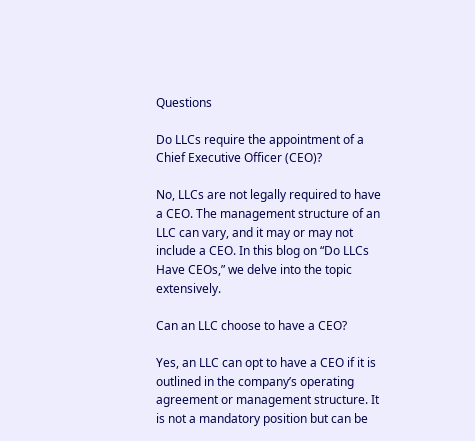Questions

Do LLCs require the appointment of a Chief Executive Officer (CEO)?

No, LLCs are not legally required to have a CEO. The management structure of an LLC can vary, and it may or may not include a CEO. In this blog on “Do LLCs Have CEOs,” we delve into the topic extensively.

Can an LLC choose to have a CEO?

Yes, an LLC can opt to have a CEO if it is outlined in the company’s operating agreement or management structure. It is not a mandatory position but can be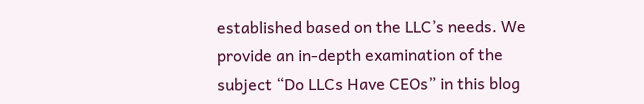established based on the LLC’s needs. We provide an in-depth examination of the subject “Do LLCs Have CEOs” in this blog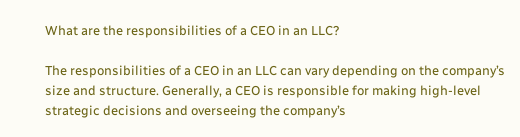What are the responsibilities of a CEO in an LLC?

The responsibilities of a CEO in an LLC can vary depending on the company’s size and structure. Generally, a CEO is responsible for making high-level strategic decisions and overseeing the company’s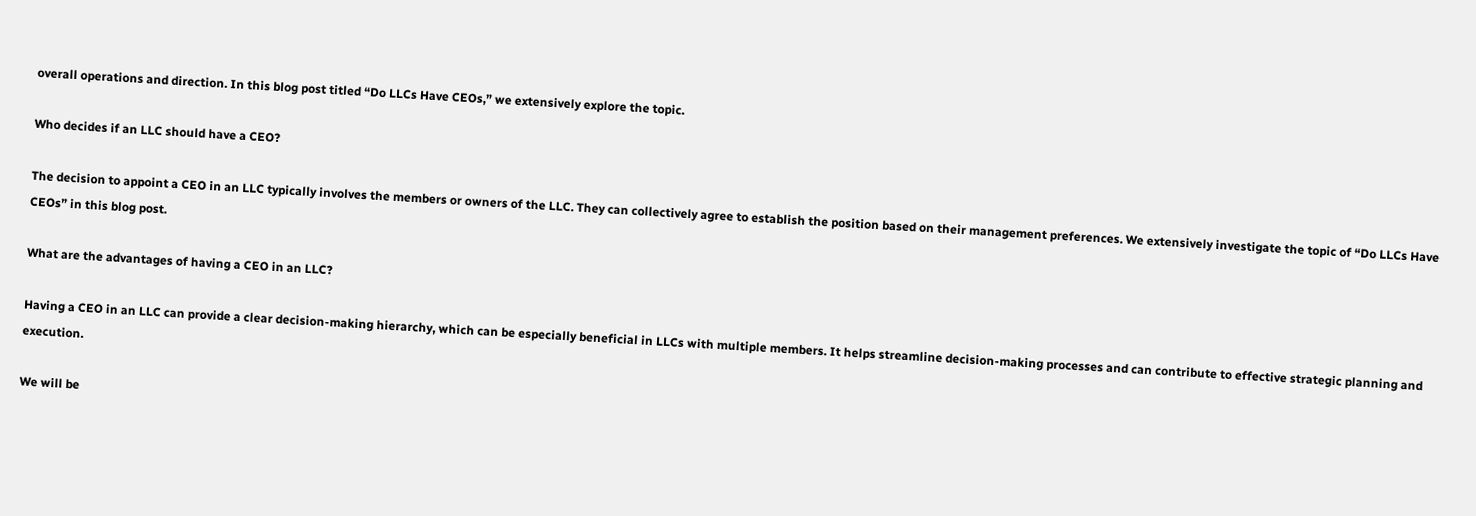overall operations and direction. In this blog post titled “Do LLCs Have CEOs,” we extensively explore the topic.

Who decides if an LLC should have a CEO?

The decision to appoint a CEO in an LLC typically involves the members or owners of the LLC. They can collectively agree to establish the position based on their management preferences. We extensively investigate the topic of “Do LLCs Have CEOs” in this blog post.

What are the advantages of having a CEO in an LLC?

Having a CEO in an LLC can provide a clear decision-making hierarchy, which can be especially beneficial in LLCs with multiple members. It helps streamline decision-making processes and can contribute to effective strategic planning and execution.

We will be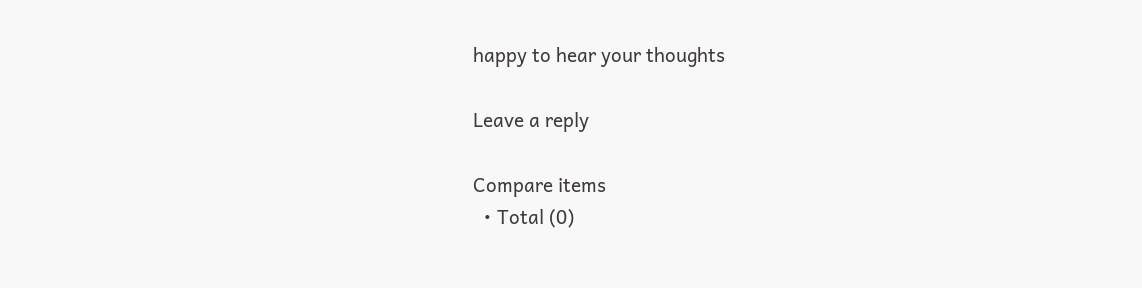happy to hear your thoughts

Leave a reply

Compare items
  • Total (0)